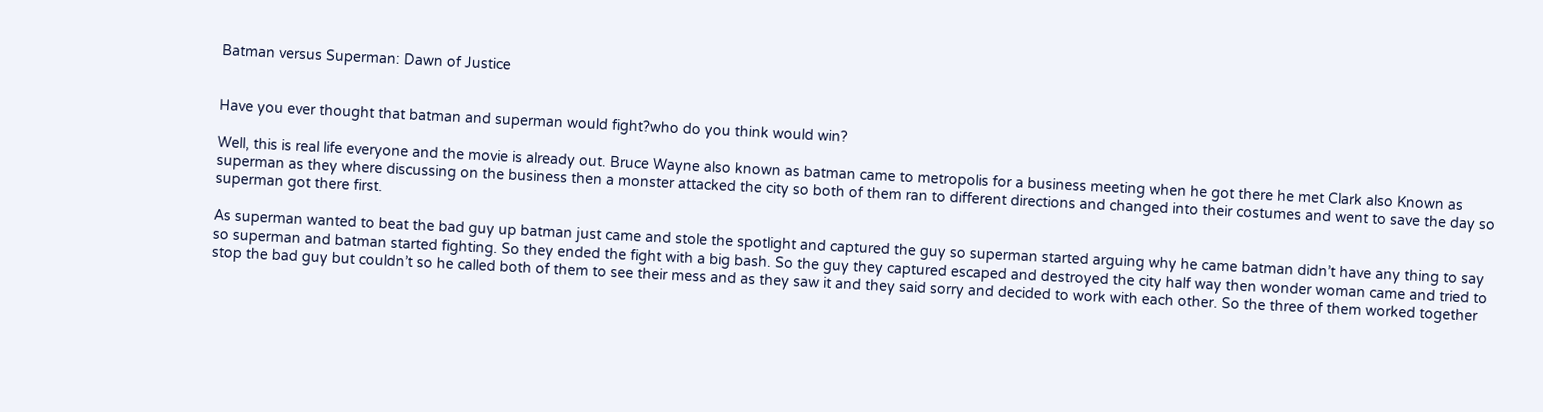Batman versus Superman: Dawn of Justice


Have you ever thought that batman and superman would fight?who do you think would win?

Well, this is real life everyone and the movie is already out. Bruce Wayne also known as batman came to metropolis for a business meeting when he got there he met Clark also Known as superman as they where discussing on the business then a monster attacked the city so both of them ran to different directions and changed into their costumes and went to save the day so superman got there first.

As superman wanted to beat the bad guy up batman just came and stole the spotlight and captured the guy so superman started arguing why he came batman didn’t have any thing to say so superman and batman started fighting. So they ended the fight with a big bash. So the guy they captured escaped and destroyed the city half way then wonder woman came and tried to stop the bad guy but couldn’t so he called both of them to see their mess and as they saw it and they said sorry and decided to work with each other. So the three of them worked together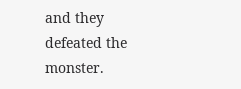and they defeated the monster.